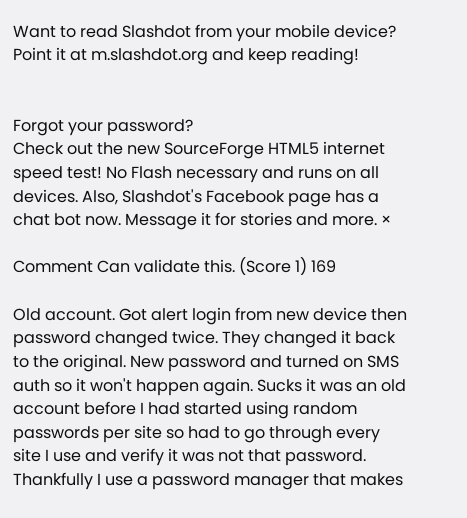Want to read Slashdot from your mobile device? Point it at m.slashdot.org and keep reading!


Forgot your password?
Check out the new SourceForge HTML5 internet speed test! No Flash necessary and runs on all devices. Also, Slashdot's Facebook page has a chat bot now. Message it for stories and more. ×

Comment Can validate this. (Score 1) 169

Old account. Got alert login from new device then password changed twice. They changed it back to the original. New password and turned on SMS auth so it won't happen again. Sucks it was an old account before I had started using random passwords per site so had to go through every site I use and verify it was not that password. Thankfully I use a password manager that makes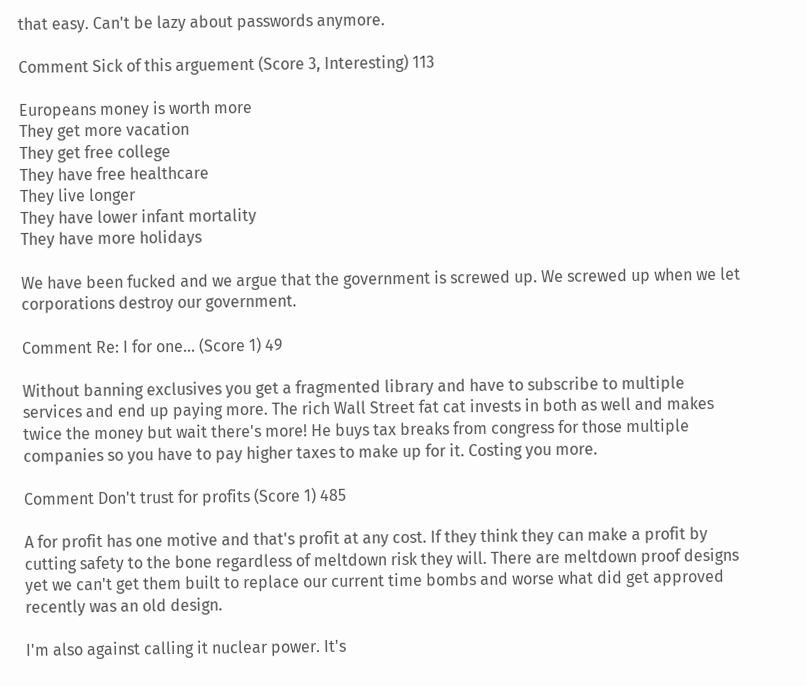that easy. Can't be lazy about passwords anymore.

Comment Sick of this arguement (Score 3, Interesting) 113

Europeans money is worth more
They get more vacation
They get free college
They have free healthcare
They live longer
They have lower infant mortality
They have more holidays

We have been fucked and we argue that the government is screwed up. We screwed up when we let corporations destroy our government.

Comment Re: I for one... (Score 1) 49

Without banning exclusives you get a fragmented library and have to subscribe to multiple services and end up paying more. The rich Wall Street fat cat invests in both as well and makes twice the money but wait there's more! He buys tax breaks from congress for those multiple companies so you have to pay higher taxes to make up for it. Costing you more.

Comment Don't trust for profits (Score 1) 485

A for profit has one motive and that's profit at any cost. If they think they can make a profit by cutting safety to the bone regardless of meltdown risk they will. There are meltdown proof designs yet we can't get them built to replace our current time bombs and worse what did get approved recently was an old design.

I'm also against calling it nuclear power. It's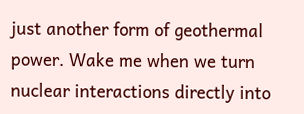just another form of geothermal power. Wake me when we turn nuclear interactions directly into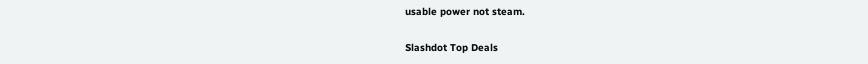usable power not steam.

Slashdot Top Deals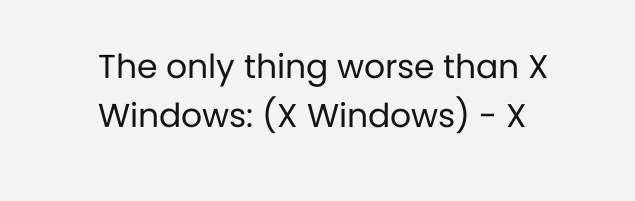The only thing worse than X Windows: (X Windows) - X